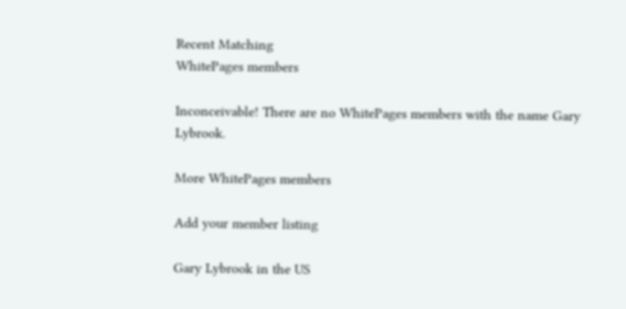Recent Matching
WhitePages members

Inconceivable! There are no WhitePages members with the name Gary Lybrook.

More WhitePages members

Add your member listing

Gary Lybrook in the US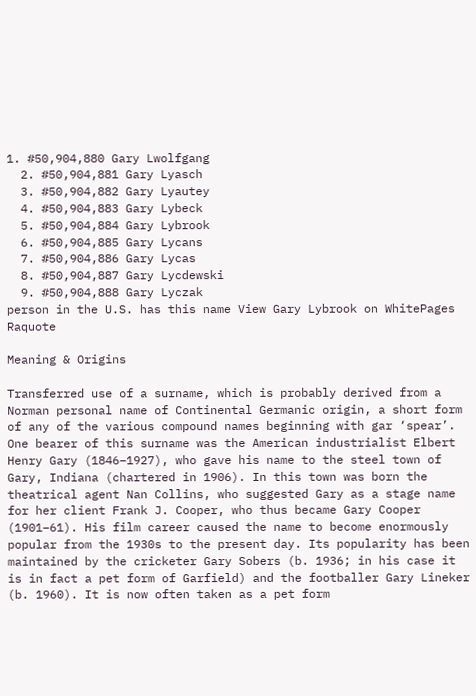1. #50,904,880 Gary Lwolfgang
  2. #50,904,881 Gary Lyasch
  3. #50,904,882 Gary Lyautey
  4. #50,904,883 Gary Lybeck
  5. #50,904,884 Gary Lybrook
  6. #50,904,885 Gary Lycans
  7. #50,904,886 Gary Lycas
  8. #50,904,887 Gary Lycdewski
  9. #50,904,888 Gary Lyczak
person in the U.S. has this name View Gary Lybrook on WhitePages Raquote

Meaning & Origins

Transferred use of a surname, which is probably derived from a Norman personal name of Continental Germanic origin, a short form of any of the various compound names beginning with gar ‘spear’. One bearer of this surname was the American industrialist Elbert Henry Gary (1846–1927), who gave his name to the steel town of Gary, Indiana (chartered in 1906). In this town was born the theatrical agent Nan Collins, who suggested Gary as a stage name for her client Frank J. Cooper, who thus became Gary Cooper (1901–61). His film career caused the name to become enormously popular from the 1930s to the present day. Its popularity has been maintained by the cricketer Gary Sobers (b. 1936; in his case it is in fact a pet form of Garfield) and the footballer Gary Lineker (b. 1960). It is now often taken as a pet form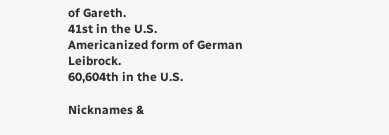of Gareth.
41st in the U.S.
Americanized form of German Leibrock.
60,604th in the U.S.

Nicknames &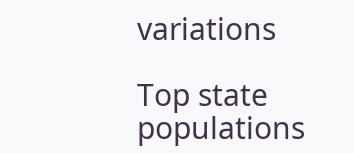variations

Top state populations